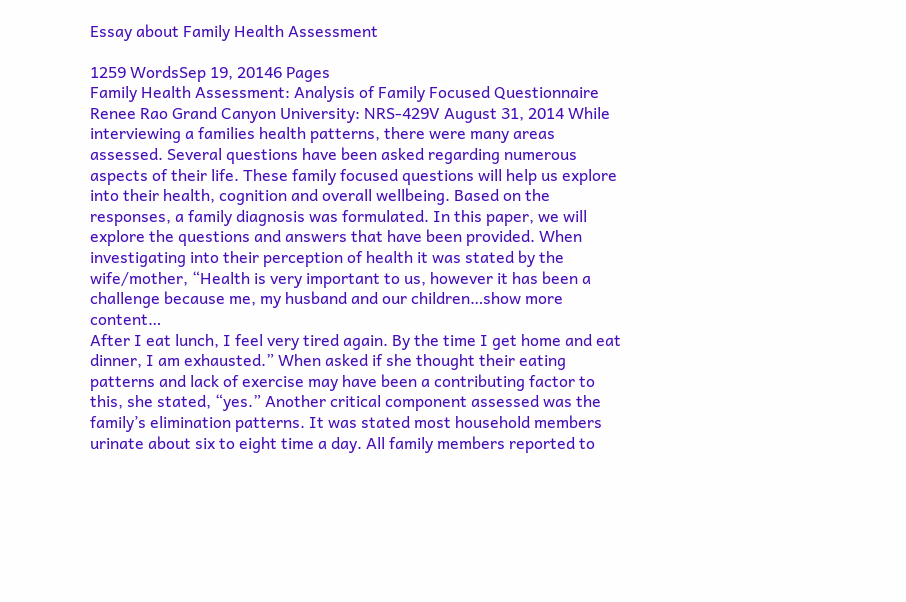Essay about Family Health Assessment

1259 WordsSep 19, 20146 Pages
Family Health Assessment: Analysis of Family Focused Questionnaire Renee Rao Grand Canyon University: NRS-429V August 31, 2014 While interviewing a families health patterns, there were many areas assessed. Several questions have been asked regarding numerous aspects of their life. These family focused questions will help us explore into their health, cognition and overall wellbeing. Based on the responses, a family diagnosis was formulated. In this paper, we will explore the questions and answers that have been provided. When investigating into their perception of health it was stated by the wife/mother, “Health is very important to us, however it has been a challenge because me, my husband and our children…show more content…
After I eat lunch, I feel very tired again. By the time I get home and eat dinner, I am exhausted.” When asked if she thought their eating patterns and lack of exercise may have been a contributing factor to this, she stated, “yes.” Another critical component assessed was the family’s elimination patterns. It was stated most household members urinate about six to eight time a day. All family members reported to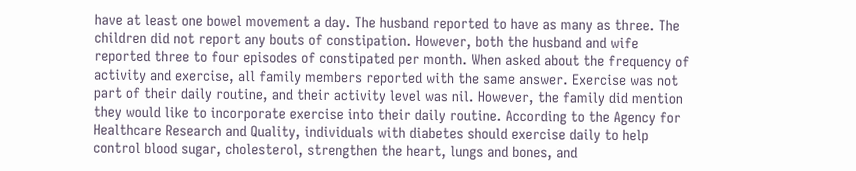have at least one bowel movement a day. The husband reported to have as many as three. The children did not report any bouts of constipation. However, both the husband and wife reported three to four episodes of constipated per month. When asked about the frequency of activity and exercise, all family members reported with the same answer. Exercise was not part of their daily routine, and their activity level was nil. However, the family did mention they would like to incorporate exercise into their daily routine. According to the Agency for Healthcare Research and Quality, individuals with diabetes should exercise daily to help control blood sugar, cholesterol, strengthen the heart, lungs and bones, and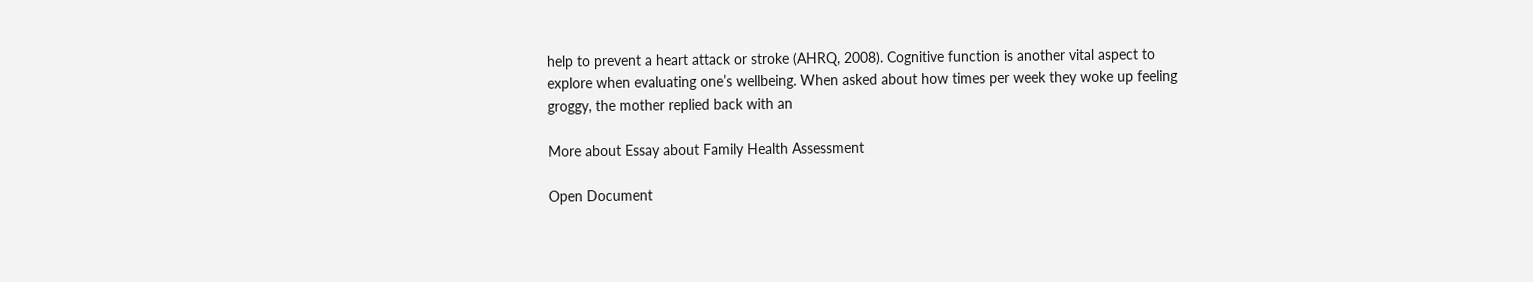help to prevent a heart attack or stroke (AHRQ, 2008). Cognitive function is another vital aspect to explore when evaluating one’s wellbeing. When asked about how times per week they woke up feeling groggy, the mother replied back with an

More about Essay about Family Health Assessment

Open Document